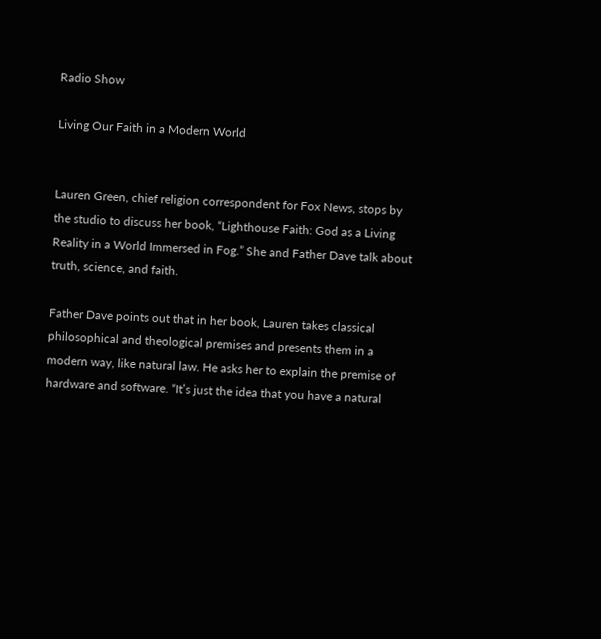Radio Show

Living Our Faith in a Modern World


Lauren Green, chief religion correspondent for Fox News, stops by the studio to discuss her book, “Lighthouse Faith: God as a Living Reality in a World Immersed in Fog.” She and Father Dave talk about truth, science, and faith.

Father Dave points out that in her book, Lauren takes classical philosophical and theological premises and presents them in a modern way, like natural law. He asks her to explain the premise of hardware and software. “It’s just the idea that you have a natural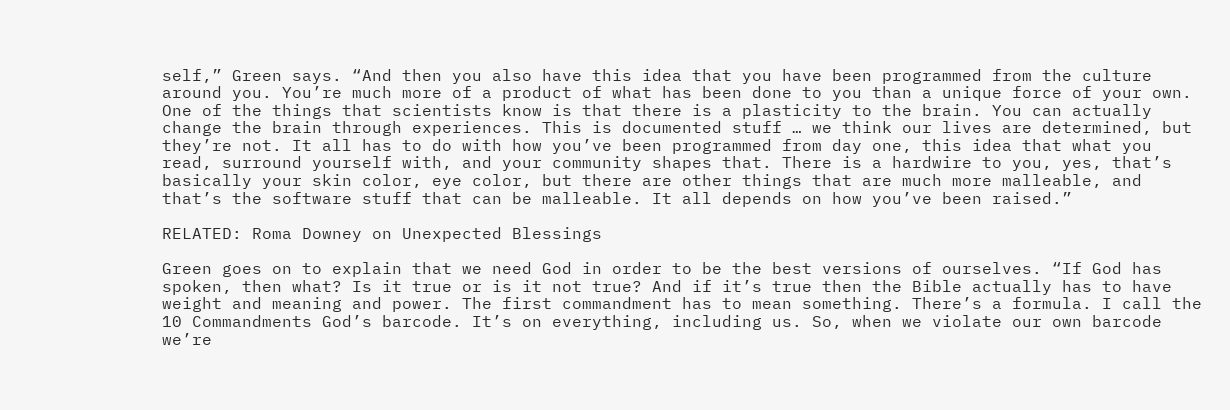self,” Green says. “And then you also have this idea that you have been programmed from the culture around you. You’re much more of a product of what has been done to you than a unique force of your own. One of the things that scientists know is that there is a plasticity to the brain. You can actually change the brain through experiences. This is documented stuff … we think our lives are determined, but they’re not. It all has to do with how you’ve been programmed from day one, this idea that what you read, surround yourself with, and your community shapes that. There is a hardwire to you, yes, that’s basically your skin color, eye color, but there are other things that are much more malleable, and that’s the software stuff that can be malleable. It all depends on how you’ve been raised.”

RELATED: Roma Downey on Unexpected Blessings

Green goes on to explain that we need God in order to be the best versions of ourselves. “If God has spoken, then what? Is it true or is it not true? And if it’s true then the Bible actually has to have weight and meaning and power. The first commandment has to mean something. There’s a formula. I call the 10 Commandments God’s barcode. It’s on everything, including us. So, when we violate our own barcode we’re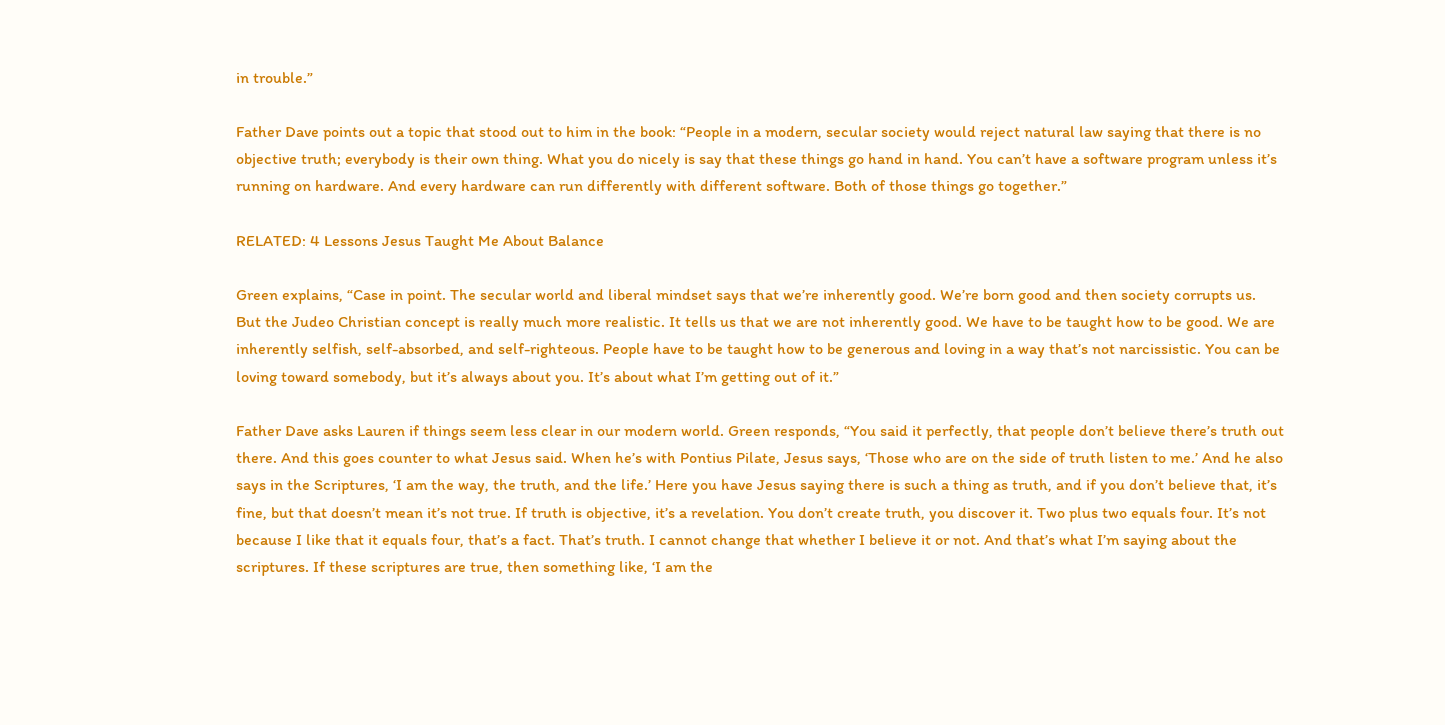in trouble.”

Father Dave points out a topic that stood out to him in the book: “People in a modern, secular society would reject natural law saying that there is no objective truth; everybody is their own thing. What you do nicely is say that these things go hand in hand. You can’t have a software program unless it’s running on hardware. And every hardware can run differently with different software. Both of those things go together.”

RELATED: 4 Lessons Jesus Taught Me About Balance

Green explains, “Case in point. The secular world and liberal mindset says that we’re inherently good. We’re born good and then society corrupts us. But the Judeo Christian concept is really much more realistic. It tells us that we are not inherently good. We have to be taught how to be good. We are inherently selfish, self-absorbed, and self-righteous. People have to be taught how to be generous and loving in a way that’s not narcissistic. You can be loving toward somebody, but it’s always about you. It’s about what I’m getting out of it.”

Father Dave asks Lauren if things seem less clear in our modern world. Green responds, “You said it perfectly, that people don’t believe there’s truth out there. And this goes counter to what Jesus said. When he’s with Pontius Pilate, Jesus says, ‘Those who are on the side of truth listen to me.’ And he also says in the Scriptures, ‘I am the way, the truth, and the life.’ Here you have Jesus saying there is such a thing as truth, and if you don’t believe that, it’s fine, but that doesn’t mean it’s not true. If truth is objective, it’s a revelation. You don’t create truth, you discover it. Two plus two equals four. It’s not because I like that it equals four, that’s a fact. That’s truth. I cannot change that whether I believe it or not. And that’s what I’m saying about the scriptures. If these scriptures are true, then something like, ‘I am the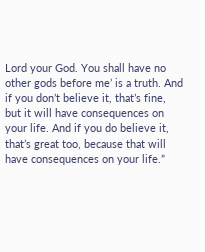Lord your God. You shall have no other gods before me’ is a truth. And if you don’t believe it, that’s fine, but it will have consequences on your life. And if you do believe it, that’s great too, because that will have consequences on your life.”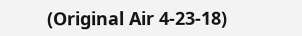(Original Air 4-23-18)